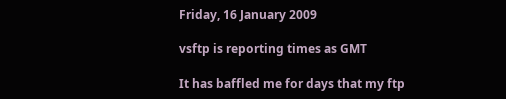Friday, 16 January 2009

vsftp is reporting times as GMT

It has baffled me for days that my ftp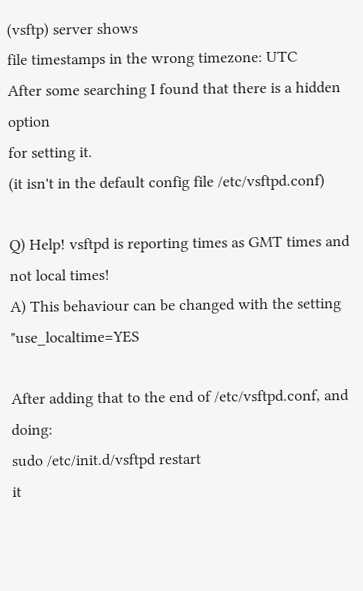(vsftp) server shows
file timestamps in the wrong timezone: UTC
After some searching I found that there is a hidden option
for setting it.
(it isn't in the default config file /etc/vsftpd.conf)

Q) Help! vsftpd is reporting times as GMT times and not local times!
A) This behaviour can be changed with the setting "use_localtime=YES

After adding that to the end of /etc/vsftpd.conf, and doing:
sudo /etc/init.d/vsftpd restart
it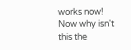works now!
Now why isn't this the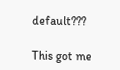default???

This got me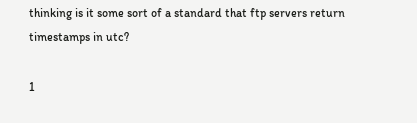thinking is it some sort of a standard that ftp servers return timestamps in utc?

1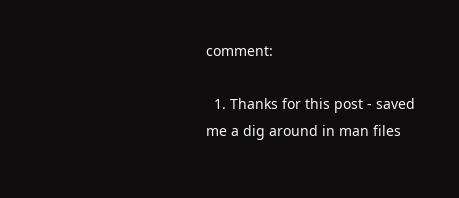comment:

  1. Thanks for this post - saved me a dig around in man files